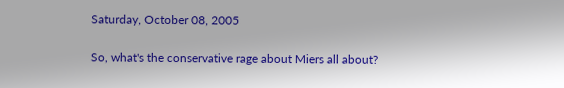Saturday, October 08, 2005

So, what's the conservative rage about Miers all about?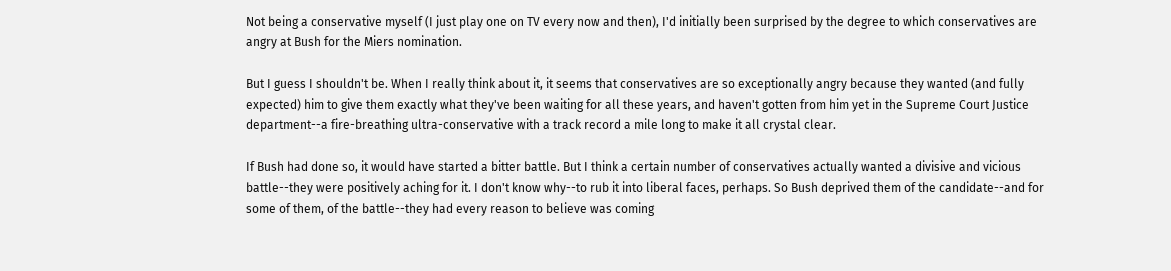Not being a conservative myself (I just play one on TV every now and then), I'd initially been surprised by the degree to which conservatives are angry at Bush for the Miers nomination.

But I guess I shouldn't be. When I really think about it, it seems that conservatives are so exceptionally angry because they wanted (and fully expected) him to give them exactly what they've been waiting for all these years, and haven't gotten from him yet in the Supreme Court Justice department--a fire-breathing ultra-conservative with a track record a mile long to make it all crystal clear.

If Bush had done so, it would have started a bitter battle. But I think a certain number of conservatives actually wanted a divisive and vicious battle--they were positively aching for it. I don't know why--to rub it into liberal faces, perhaps. So Bush deprived them of the candidate--and for some of them, of the battle--they had every reason to believe was coming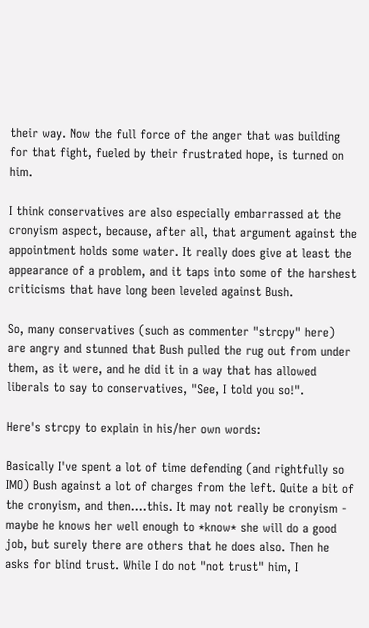their way. Now the full force of the anger that was building for that fight, fueled by their frustrated hope, is turned on him.

I think conservatives are also especially embarrassed at the cronyism aspect, because, after all, that argument against the appointment holds some water. It really does give at least the appearance of a problem, and it taps into some of the harshest criticisms that have long been leveled against Bush.

So, many conservatives (such as commenter "strcpy" here) are angry and stunned that Bush pulled the rug out from under them, as it were, and he did it in a way that has allowed liberals to say to conservatives, "See, I told you so!".

Here's strcpy to explain in his/her own words:

Basically I've spent a lot of time defending (and rightfully so IMO) Bush against a lot of charges from the left. Quite a bit of the cronyism, and then....this. It may not really be cronyism - maybe he knows her well enough to *know* she will do a good job, but surely there are others that he does also. Then he asks for blind trust. While I do not "not trust" him, I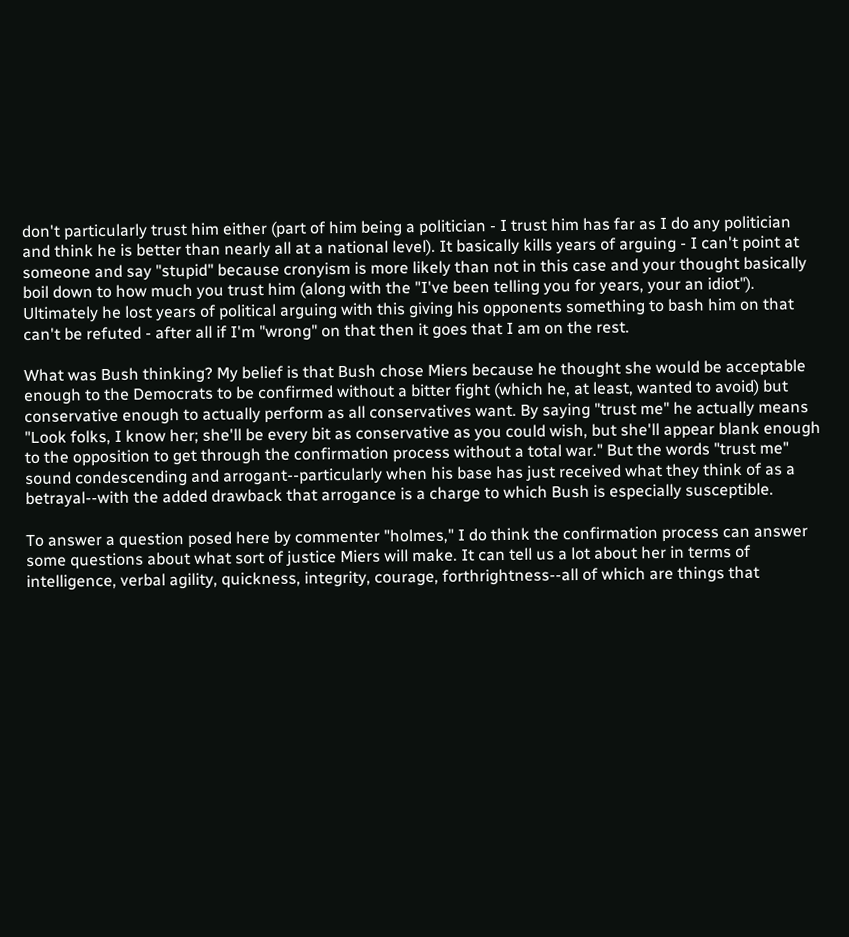don't particularly trust him either (part of him being a politician - I trust him has far as I do any politician and think he is better than nearly all at a national level). It basically kills years of arguing - I can't point at someone and say "stupid" because cronyism is more likely than not in this case and your thought basically boil down to how much you trust him (along with the "I've been telling you for years, your an idiot"). Ultimately he lost years of political arguing with this giving his opponents something to bash him on that can't be refuted - after all if I'm "wrong" on that then it goes that I am on the rest.

What was Bush thinking? My belief is that Bush chose Miers because he thought she would be acceptable enough to the Democrats to be confirmed without a bitter fight (which he, at least, wanted to avoid) but conservative enough to actually perform as all conservatives want. By saying "trust me" he actually means "Look folks, I know her; she'll be every bit as conservative as you could wish, but she'll appear blank enough to the opposition to get through the confirmation process without a total war." But the words "trust me" sound condescending and arrogant--particularly when his base has just received what they think of as a betrayal--with the added drawback that arrogance is a charge to which Bush is especially susceptible.

To answer a question posed here by commenter "holmes," I do think the confirmation process can answer some questions about what sort of justice Miers will make. It can tell us a lot about her in terms of intelligence, verbal agility, quickness, integrity, courage, forthrightness--all of which are things that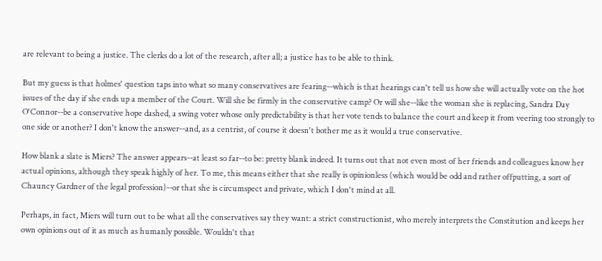are relevant to being a justice. The clerks do a lot of the research, after all; a justice has to be able to think.

But my guess is that holmes' question taps into what so many conservatives are fearing--which is that hearings can't tell us how she will actually vote on the hot issues of the day if she ends up a member of the Court. Will she be firmly in the conservative camp? Or will she--like the woman she is replacing, Sandra Day O'Connor--be a conservative hope dashed, a swing voter whose only predictability is that her vote tends to balance the court and keep it from veering too strongly to one side or another? I don't know the answer--and, as a centrist, of course it doesn't bother me as it would a true conservative.

How blank a slate is Miers? The answer appears--at least so far--to be: pretty blank indeed. It turns out that not even most of her friends and colleagues know her actual opinions, although they speak highly of her. To me, this means either that she really is opinionless (which would be odd and rather offputting, a sort of Chauncy Gardner of the legal profession)--or that she is circumspect and private, which I don't mind at all.

Perhaps, in fact, Miers will turn out to be what all the conservatives say they want: a strict constructionist, who merely interprets the Constitution and keeps her own opinions out of it as much as humanly possible. Wouldn't that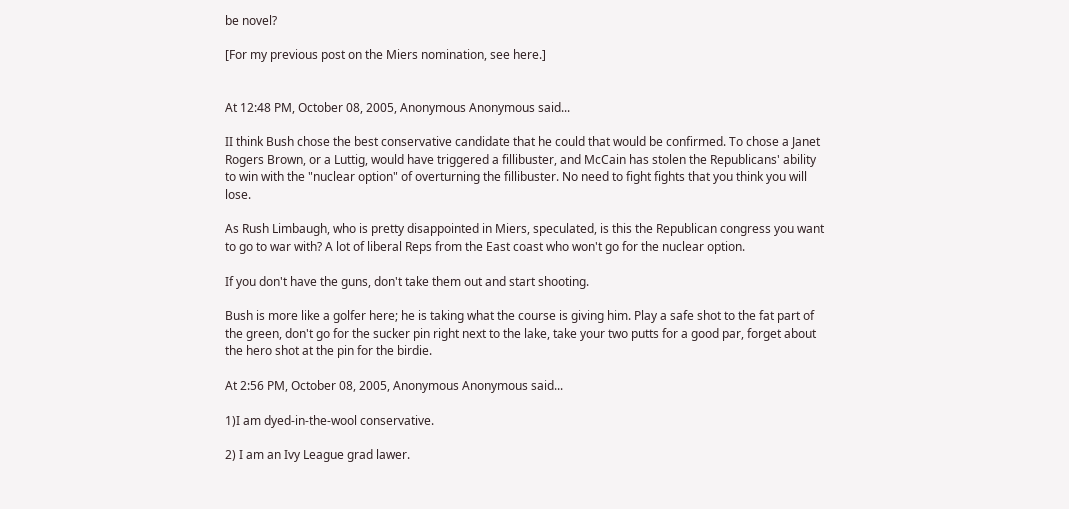be novel?

[For my previous post on the Miers nomination, see here.]


At 12:48 PM, October 08, 2005, Anonymous Anonymous said...

II think Bush chose the best conservative candidate that he could that would be confirmed. To chose a Janet Rogers Brown, or a Luttig, would have triggered a fillibuster, and McCain has stolen the Republicans' ability to win with the "nuclear option" of overturning the fillibuster. No need to fight fights that you think you will lose.

As Rush Limbaugh, who is pretty disappointed in Miers, speculated, is this the Republican congress you want to go to war with? A lot of liberal Reps from the East coast who won't go for the nuclear option.

If you don't have the guns, don't take them out and start shooting.

Bush is more like a golfer here; he is taking what the course is giving him. Play a safe shot to the fat part of the green, don't go for the sucker pin right next to the lake, take your two putts for a good par, forget about the hero shot at the pin for the birdie.

At 2:56 PM, October 08, 2005, Anonymous Anonymous said...

1)I am dyed-in-the-wool conservative.

2) I am an Ivy League grad lawer.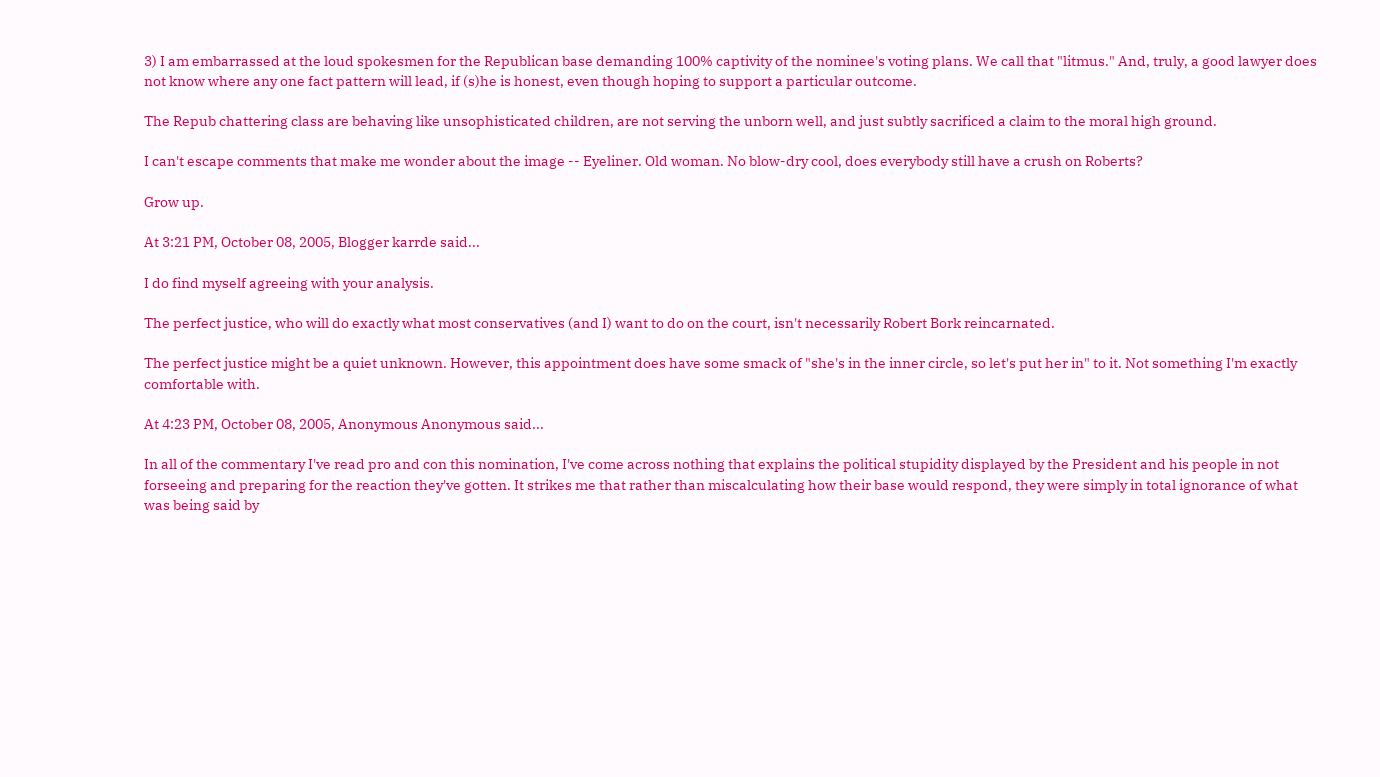3) I am embarrassed at the loud spokesmen for the Republican base demanding 100% captivity of the nominee's voting plans. We call that "litmus." And, truly, a good lawyer does not know where any one fact pattern will lead, if (s)he is honest, even though hoping to support a particular outcome.

The Repub chattering class are behaving like unsophisticated children, are not serving the unborn well, and just subtly sacrificed a claim to the moral high ground.

I can't escape comments that make me wonder about the image -- Eyeliner. Old woman. No blow-dry cool, does everybody still have a crush on Roberts?

Grow up.

At 3:21 PM, October 08, 2005, Blogger karrde said...

I do find myself agreeing with your analysis.

The perfect justice, who will do exactly what most conservatives (and I) want to do on the court, isn't necessarily Robert Bork reincarnated.

The perfect justice might be a quiet unknown. However, this appointment does have some smack of "she's in the inner circle, so let's put her in" to it. Not something I'm exactly comfortable with.

At 4:23 PM, October 08, 2005, Anonymous Anonymous said...

In all of the commentary I've read pro and con this nomination, I've come across nothing that explains the political stupidity displayed by the President and his people in not forseeing and preparing for the reaction they've gotten. It strikes me that rather than miscalculating how their base would respond, they were simply in total ignorance of what was being said by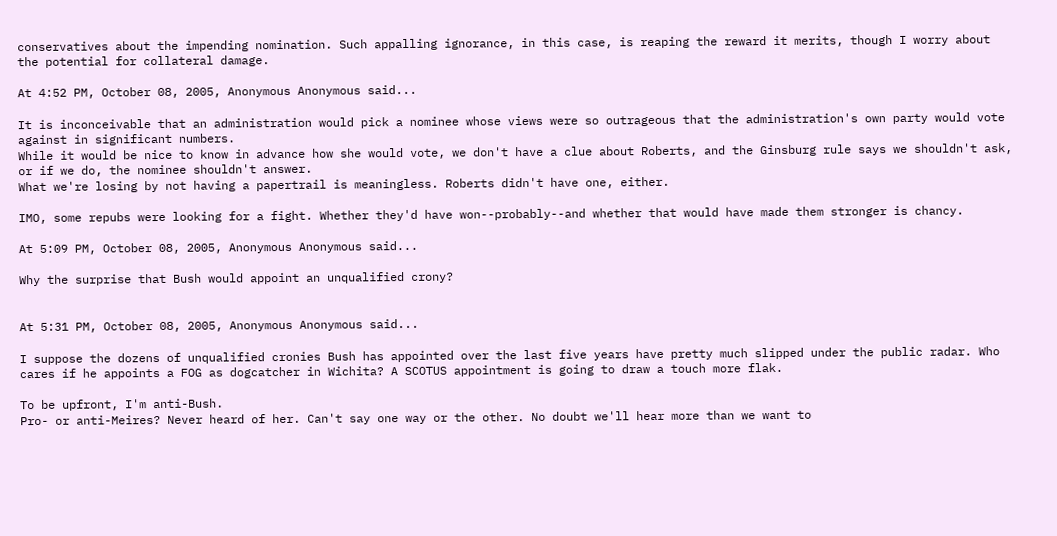conservatives about the impending nomination. Such appalling ignorance, in this case, is reaping the reward it merits, though I worry about the potential for collateral damage.

At 4:52 PM, October 08, 2005, Anonymous Anonymous said...

It is inconceivable that an administration would pick a nominee whose views were so outrageous that the administration's own party would vote against in significant numbers.
While it would be nice to know in advance how she would vote, we don't have a clue about Roberts, and the Ginsburg rule says we shouldn't ask, or if we do, the nominee shouldn't answer.
What we're losing by not having a papertrail is meaningless. Roberts didn't have one, either.

IMO, some repubs were looking for a fight. Whether they'd have won--probably--and whether that would have made them stronger is chancy.

At 5:09 PM, October 08, 2005, Anonymous Anonymous said...

Why the surprise that Bush would appoint an unqualified crony?


At 5:31 PM, October 08, 2005, Anonymous Anonymous said...

I suppose the dozens of unqualified cronies Bush has appointed over the last five years have pretty much slipped under the public radar. Who cares if he appoints a FOG as dogcatcher in Wichita? A SCOTUS appointment is going to draw a touch more flak.

To be upfront, I'm anti-Bush.
Pro- or anti-Meires? Never heard of her. Can't say one way or the other. No doubt we'll hear more than we want to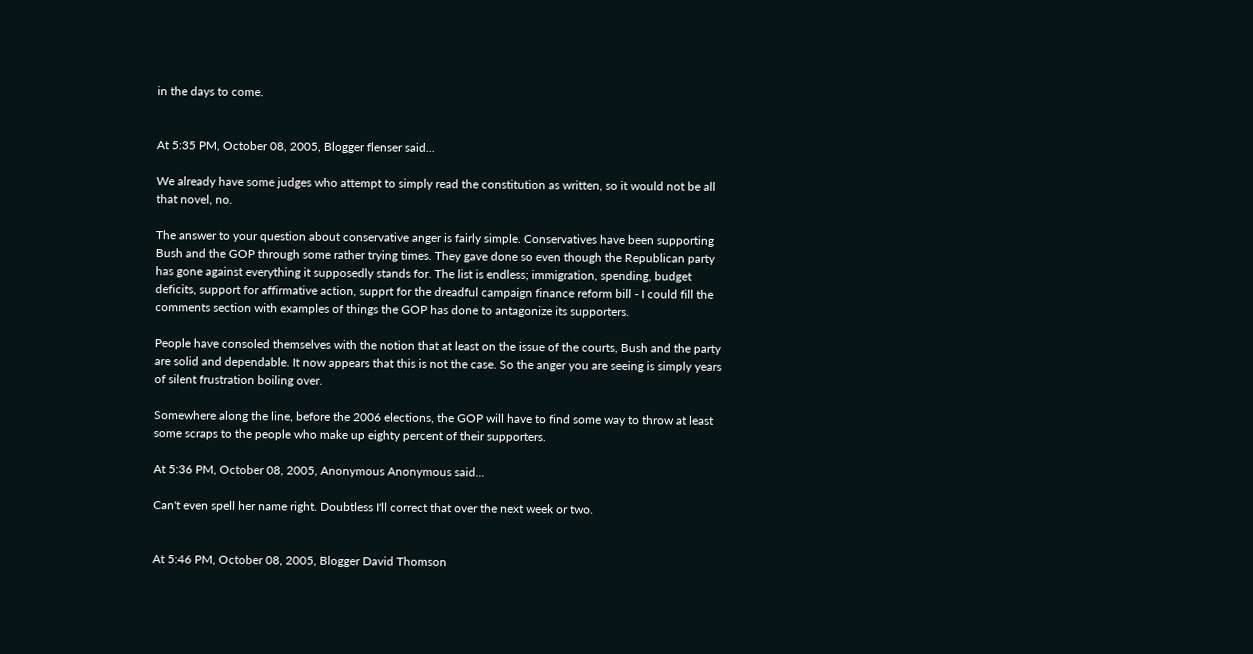in the days to come.


At 5:35 PM, October 08, 2005, Blogger flenser said...

We already have some judges who attempt to simply read the constitution as written, so it would not be all that novel, no.

The answer to your question about conservative anger is fairly simple. Conservatives have been supporting Bush and the GOP through some rather trying times. They gave done so even though the Republican party has gone against everything it supposedly stands for. The list is endless; immigration, spending, budget deficits, support for affirmative action, supprt for the dreadful campaign finance reform bill - I could fill the comments section with examples of things the GOP has done to antagonize its supporters.

People have consoled themselves with the notion that at least on the issue of the courts, Bush and the party are solid and dependable. It now appears that this is not the case. So the anger you are seeing is simply years of silent frustration boiling over.

Somewhere along the line, before the 2006 elections, the GOP will have to find some way to throw at least some scraps to the people who make up eighty percent of their supporters.

At 5:36 PM, October 08, 2005, Anonymous Anonymous said...

Can't even spell her name right. Doubtless I'll correct that over the next week or two.


At 5:46 PM, October 08, 2005, Blogger David Thomson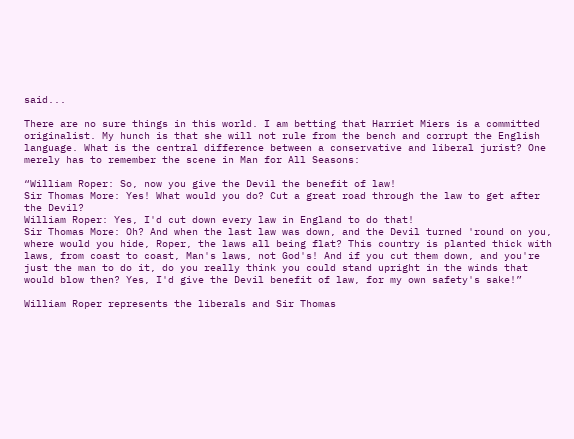said...

There are no sure things in this world. I am betting that Harriet Miers is a committed originalist. My hunch is that she will not rule from the bench and corrupt the English language. What is the central difference between a conservative and liberal jurist? One merely has to remember the scene in Man for All Seasons:

“William Roper: So, now you give the Devil the benefit of law!
Sir Thomas More: Yes! What would you do? Cut a great road through the law to get after the Devil?
William Roper: Yes, I'd cut down every law in England to do that!
Sir Thomas More: Oh? And when the last law was down, and the Devil turned 'round on you, where would you hide, Roper, the laws all being flat? This country is planted thick with laws, from coast to coast, Man's laws, not God's! And if you cut them down, and you're just the man to do it, do you really think you could stand upright in the winds that would blow then? Yes, I'd give the Devil benefit of law, for my own safety's sake!”

William Roper represents the liberals and Sir Thomas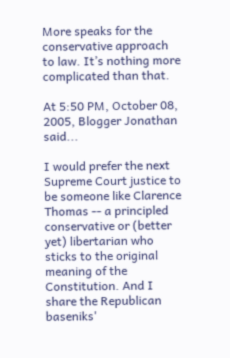More speaks for the conservative approach to law. It’s nothing more complicated than that.

At 5:50 PM, October 08, 2005, Blogger Jonathan said...

I would prefer the next Supreme Court justice to be someone like Clarence Thomas -- a principled conservative or (better yet) libertarian who sticks to the original meaning of the Constitution. And I share the Republican baseniks'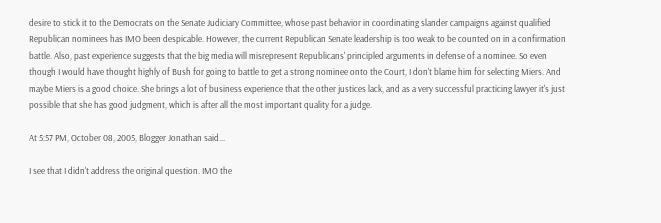desire to stick it to the Democrats on the Senate Judiciary Committee, whose past behavior in coordinating slander campaigns against qualified Republican nominees has IMO been despicable. However, the current Republican Senate leadership is too weak to be counted on in a confirmation battle. Also, past experience suggests that the big media will misrepresent Republicans' principled arguments in defense of a nominee. So even though I would have thought highly of Bush for going to battle to get a strong nominee onto the Court, I don't blame him for selecting Miers. And maybe Miers is a good choice. She brings a lot of business experience that the other justices lack, and as a very successful practicing lawyer it's just possible that she has good judgment, which is after all the most important quality for a judge.

At 5:57 PM, October 08, 2005, Blogger Jonathan said...

I see that I didn't address the original question. IMO the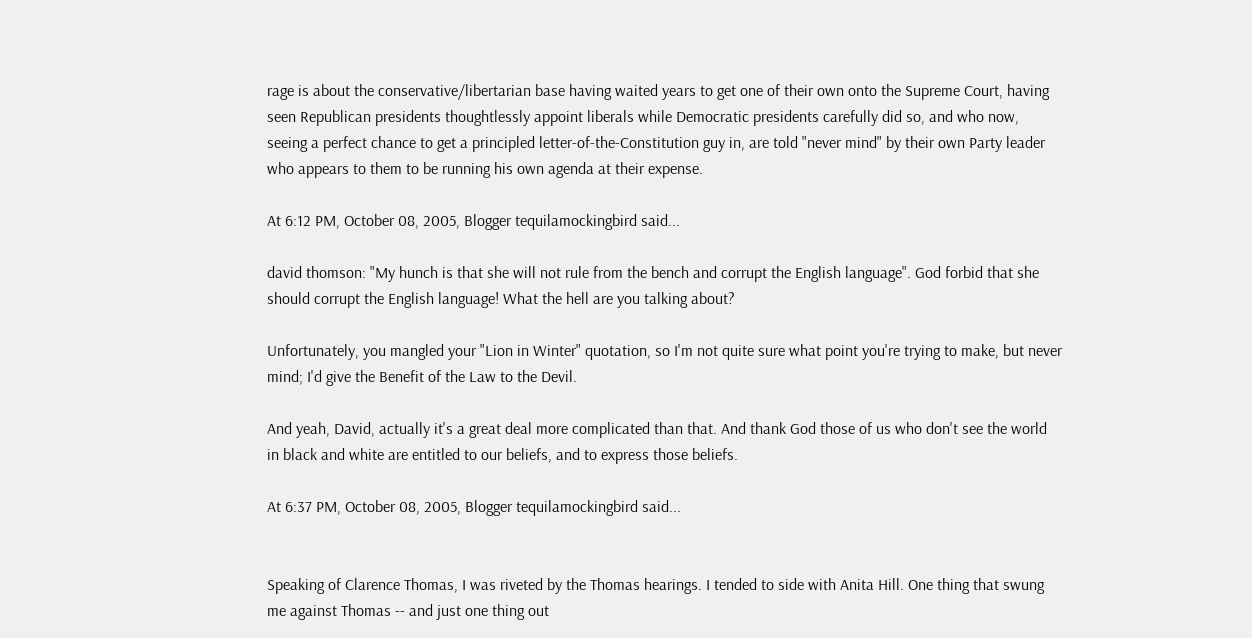rage is about the conservative/libertarian base having waited years to get one of their own onto the Supreme Court, having seen Republican presidents thoughtlessly appoint liberals while Democratic presidents carefully did so, and who now, seeing a perfect chance to get a principled letter-of-the-Constitution guy in, are told "never mind" by their own Party leader who appears to them to be running his own agenda at their expense.

At 6:12 PM, October 08, 2005, Blogger tequilamockingbird said...

david thomson: "My hunch is that she will not rule from the bench and corrupt the English language". God forbid that she should corrupt the English language! What the hell are you talking about?

Unfortunately, you mangled your "Lion in Winter" quotation, so I'm not quite sure what point you're trying to make, but never mind; I'd give the Benefit of the Law to the Devil.

And yeah, David, actually it's a great deal more complicated than that. And thank God those of us who don't see the world in black and white are entitled to our beliefs, and to express those beliefs.

At 6:37 PM, October 08, 2005, Blogger tequilamockingbird said...


Speaking of Clarence Thomas, I was riveted by the Thomas hearings. I tended to side with Anita Hill. One thing that swung me against Thomas -- and just one thing out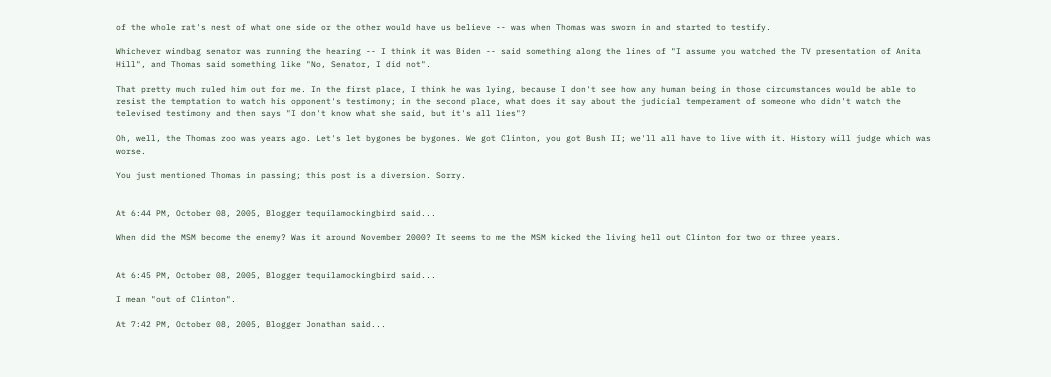of the whole rat's nest of what one side or the other would have us believe -- was when Thomas was sworn in and started to testify.

Whichever windbag senator was running the hearing -- I think it was Biden -- said something along the lines of "I assume you watched the TV presentation of Anita Hill", and Thomas said something like "No, Senator, I did not".

That pretty much ruled him out for me. In the first place, I think he was lying, because I don't see how any human being in those circumstances would be able to resist the temptation to watch his opponent's testimony; in the second place, what does it say about the judicial temperament of someone who didn't watch the televised testimony and then says "I don't know what she said, but it's all lies"?

Oh, well, the Thomas zoo was years ago. Let's let bygones be bygones. We got Clinton, you got Bush II; we'll all have to live with it. History will judge which was worse.

You just mentioned Thomas in passing; this post is a diversion. Sorry.


At 6:44 PM, October 08, 2005, Blogger tequilamockingbird said...

When did the MSM become the enemy? Was it around November 2000? It seems to me the MSM kicked the living hell out Clinton for two or three years.


At 6:45 PM, October 08, 2005, Blogger tequilamockingbird said...

I mean "out of Clinton".

At 7:42 PM, October 08, 2005, Blogger Jonathan said...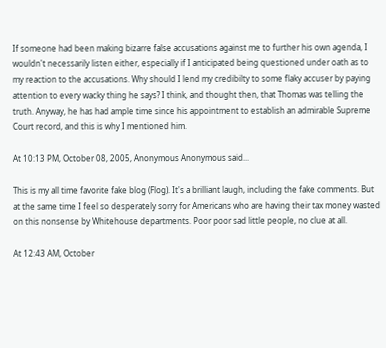If someone had been making bizarre false accusations against me to further his own agenda, I wouldn't necessarily listen either, especially if I anticipated being questioned under oath as to my reaction to the accusations. Why should I lend my credibilty to some flaky accuser by paying attention to every wacky thing he says? I think, and thought then, that Thomas was telling the truth. Anyway, he has had ample time since his appointment to establish an admirable Supreme Court record, and this is why I mentioned him.

At 10:13 PM, October 08, 2005, Anonymous Anonymous said...

This is my all time favorite fake blog (Flog). It's a brilliant laugh, including the fake comments. But at the same time I feel so desperately sorry for Americans who are having their tax money wasted on this nonsense by Whitehouse departments. Poor poor sad little people, no clue at all.

At 12:43 AM, October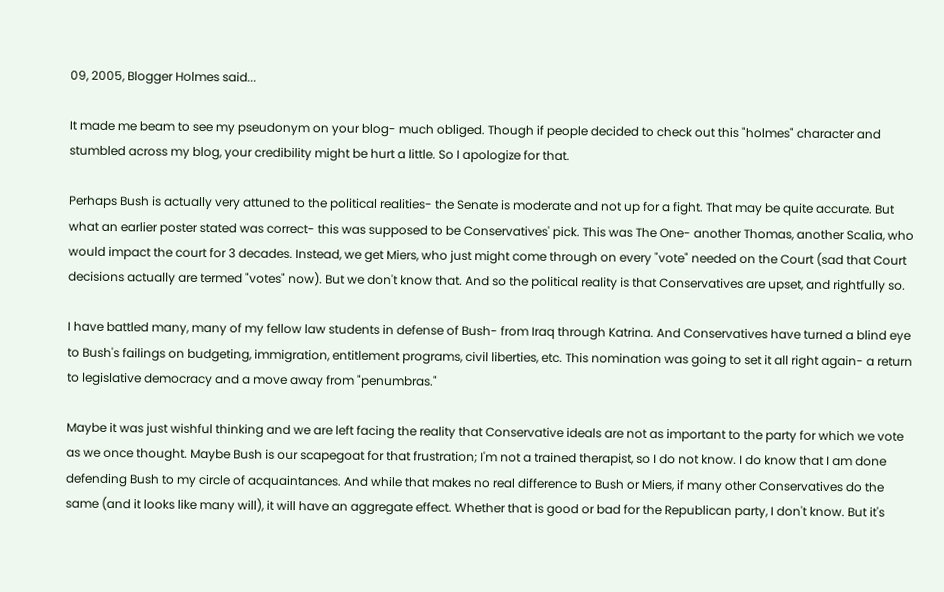09, 2005, Blogger Holmes said...

It made me beam to see my pseudonym on your blog- much obliged. Though if people decided to check out this "holmes" character and stumbled across my blog, your credibility might be hurt a little. So I apologize for that.

Perhaps Bush is actually very attuned to the political realities- the Senate is moderate and not up for a fight. That may be quite accurate. But what an earlier poster stated was correct- this was supposed to be Conservatives' pick. This was The One- another Thomas, another Scalia, who would impact the court for 3 decades. Instead, we get Miers, who just might come through on every "vote" needed on the Court (sad that Court decisions actually are termed "votes" now). But we don't know that. And so the political reality is that Conservatives are upset, and rightfully so.

I have battled many, many of my fellow law students in defense of Bush- from Iraq through Katrina. And Conservatives have turned a blind eye to Bush's failings on budgeting, immigration, entitlement programs, civil liberties, etc. This nomination was going to set it all right again- a return to legislative democracy and a move away from "penumbras."

Maybe it was just wishful thinking and we are left facing the reality that Conservative ideals are not as important to the party for which we vote as we once thought. Maybe Bush is our scapegoat for that frustration; I'm not a trained therapist, so I do not know. I do know that I am done defending Bush to my circle of acquaintances. And while that makes no real difference to Bush or Miers, if many other Conservatives do the same (and it looks like many will), it will have an aggregate effect. Whether that is good or bad for the Republican party, I don't know. But it's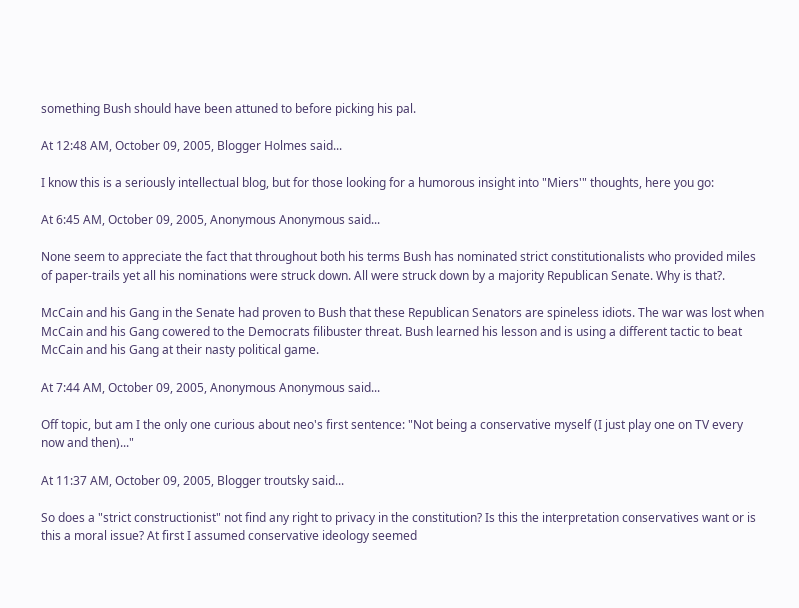something Bush should have been attuned to before picking his pal.

At 12:48 AM, October 09, 2005, Blogger Holmes said...

I know this is a seriously intellectual blog, but for those looking for a humorous insight into "Miers'" thoughts, here you go:

At 6:45 AM, October 09, 2005, Anonymous Anonymous said...

None seem to appreciate the fact that throughout both his terms Bush has nominated strict constitutionalists who provided miles of paper-trails yet all his nominations were struck down. All were struck down by a majority Republican Senate. Why is that?.

McCain and his Gang in the Senate had proven to Bush that these Republican Senators are spineless idiots. The war was lost when McCain and his Gang cowered to the Democrats filibuster threat. Bush learned his lesson and is using a different tactic to beat McCain and his Gang at their nasty political game.

At 7:44 AM, October 09, 2005, Anonymous Anonymous said...

Off topic, but am I the only one curious about neo's first sentence: "Not being a conservative myself (I just play one on TV every now and then)..."

At 11:37 AM, October 09, 2005, Blogger troutsky said...

So does a "strict constructionist" not find any right to privacy in the constitution? Is this the interpretation conservatives want or is this a moral issue? At first I assumed conservative ideology seemed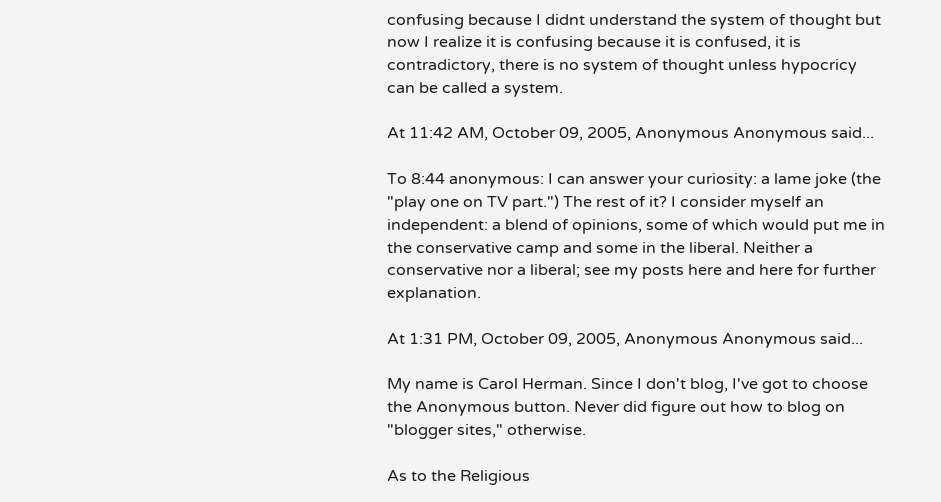confusing because I didnt understand the system of thought but now I realize it is confusing because it is confused, it is contradictory, there is no system of thought unless hypocricy can be called a system.

At 11:42 AM, October 09, 2005, Anonymous Anonymous said...

To 8:44 anonymous: I can answer your curiosity: a lame joke (the "play one on TV part.") The rest of it? I consider myself an independent: a blend of opinions, some of which would put me in the conservative camp and some in the liberal. Neither a conservative nor a liberal; see my posts here and here for further explanation.

At 1:31 PM, October 09, 2005, Anonymous Anonymous said...

My name is Carol Herman. Since I don't blog, I've got to choose the Anonymous button. Never did figure out how to blog on "blogger sites," otherwise.

As to the Religious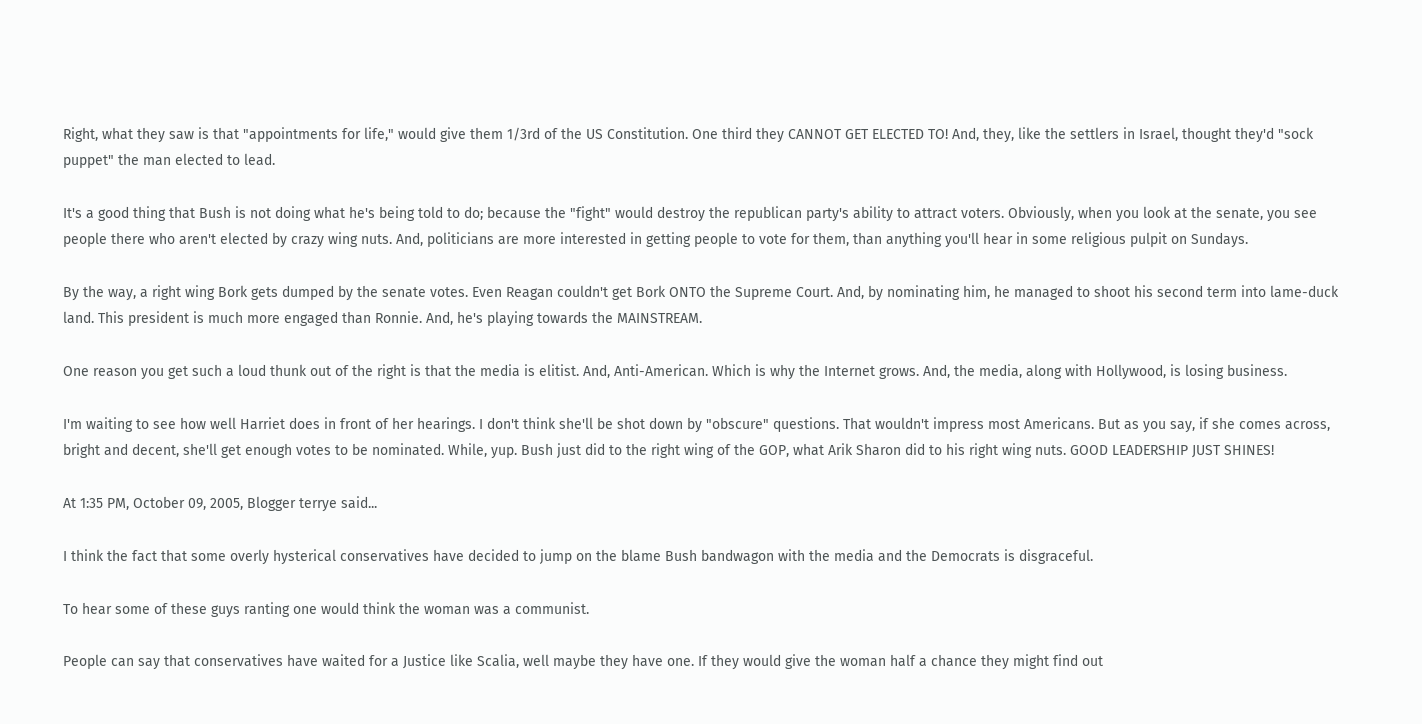Right, what they saw is that "appointments for life," would give them 1/3rd of the US Constitution. One third they CANNOT GET ELECTED TO! And, they, like the settlers in Israel, thought they'd "sock puppet" the man elected to lead.

It's a good thing that Bush is not doing what he's being told to do; because the "fight" would destroy the republican party's ability to attract voters. Obviously, when you look at the senate, you see people there who aren't elected by crazy wing nuts. And, politicians are more interested in getting people to vote for them, than anything you'll hear in some religious pulpit on Sundays.

By the way, a right wing Bork gets dumped by the senate votes. Even Reagan couldn't get Bork ONTO the Supreme Court. And, by nominating him, he managed to shoot his second term into lame-duck land. This president is much more engaged than Ronnie. And, he's playing towards the MAINSTREAM.

One reason you get such a loud thunk out of the right is that the media is elitist. And, Anti-American. Which is why the Internet grows. And, the media, along with Hollywood, is losing business.

I'm waiting to see how well Harriet does in front of her hearings. I don't think she'll be shot down by "obscure" questions. That wouldn't impress most Americans. But as you say, if she comes across, bright and decent, she'll get enough votes to be nominated. While, yup. Bush just did to the right wing of the GOP, what Arik Sharon did to his right wing nuts. GOOD LEADERSHIP JUST SHINES!

At 1:35 PM, October 09, 2005, Blogger terrye said...

I think the fact that some overly hysterical conservatives have decided to jump on the blame Bush bandwagon with the media and the Democrats is disgraceful.

To hear some of these guys ranting one would think the woman was a communist.

People can say that conservatives have waited for a Justice like Scalia, well maybe they have one. If they would give the woman half a chance they might find out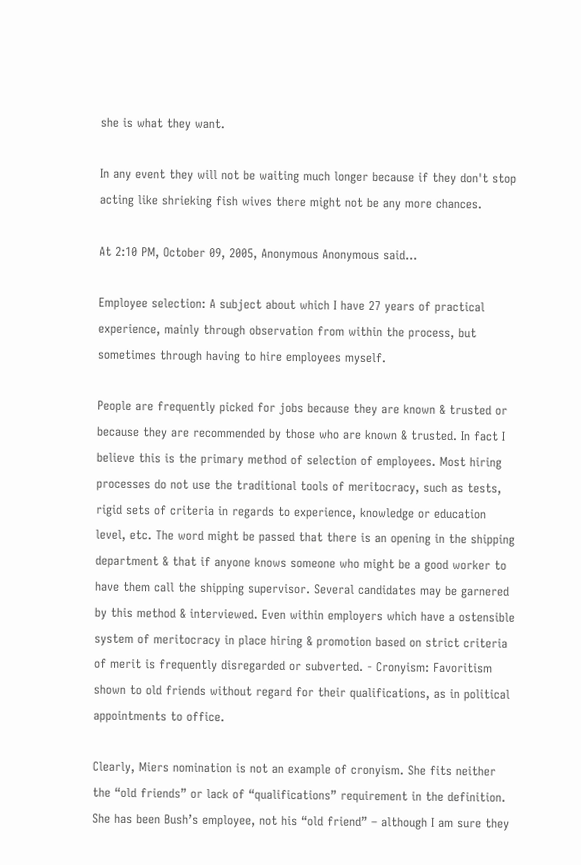she is what they want.

In any event they will not be waiting much longer because if they don't stop acting like shrieking fish wives there might not be any more chances.

At 2:10 PM, October 09, 2005, Anonymous Anonymous said...

Employee selection: A subject about which I have 27 years of practical experience, mainly through observation from within the process, but sometimes through having to hire employees myself.

People are frequently picked for jobs because they are known & trusted or because they are recommended by those who are known & trusted. In fact I believe this is the primary method of selection of employees. Most hiring processes do not use the traditional tools of meritocracy, such as tests, rigid sets of criteria in regards to experience, knowledge or education level, etc. The word might be passed that there is an opening in the shipping department & that if anyone knows someone who might be a good worker to have them call the shipping supervisor. Several candidates may be garnered by this method & interviewed. Even within employers which have a ostensible system of meritocracy in place hiring & promotion based on strict criteria of merit is frequently disregarded or subverted. - Cronyism: Favoritism shown to old friends without regard for their qualifications, as in political appointments to office.

Clearly, Miers nomination is not an example of cronyism. She fits neither the “old friends” or lack of “qualifications” requirement in the definition. She has been Bush’s employee, not his “old friend” – although I am sure they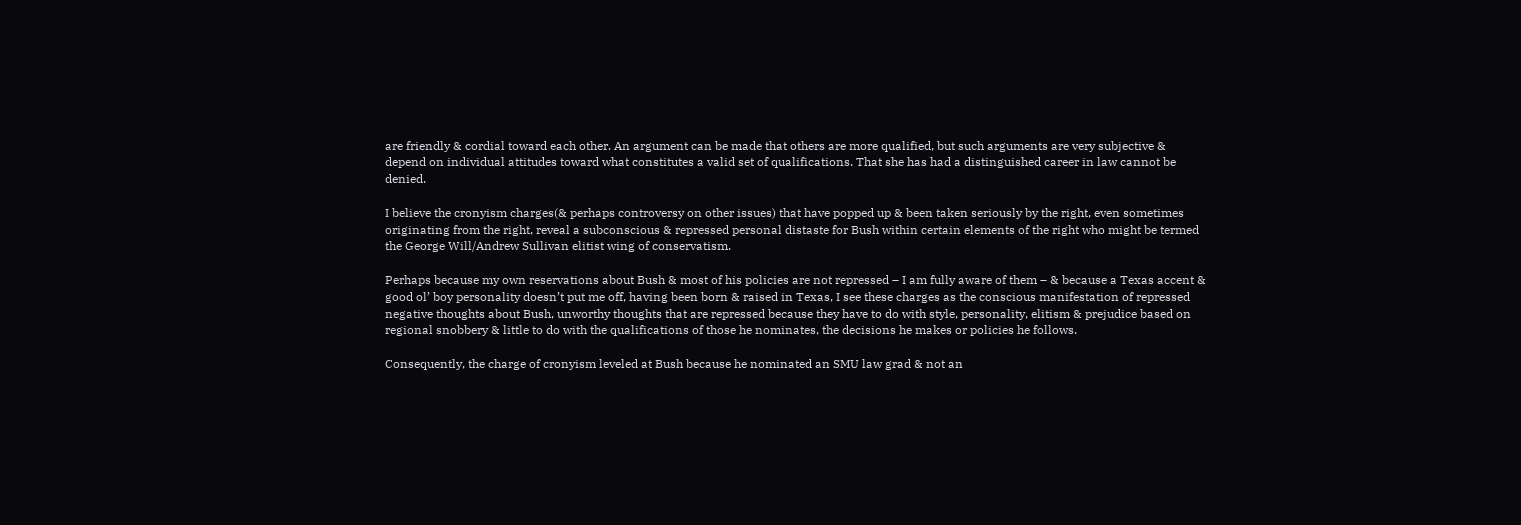are friendly & cordial toward each other. An argument can be made that others are more qualified, but such arguments are very subjective & depend on individual attitudes toward what constitutes a valid set of qualifications. That she has had a distinguished career in law cannot be denied.

I believe the cronyism charges(& perhaps controversy on other issues) that have popped up & been taken seriously by the right, even sometimes originating from the right, reveal a subconscious & repressed personal distaste for Bush within certain elements of the right who might be termed the George Will/Andrew Sullivan elitist wing of conservatism.

Perhaps because my own reservations about Bush & most of his policies are not repressed – I am fully aware of them – & because a Texas accent & good ol’ boy personality doesn’t put me off, having been born & raised in Texas, I see these charges as the conscious manifestation of repressed negative thoughts about Bush, unworthy thoughts that are repressed because they have to do with style, personality, elitism & prejudice based on regional snobbery & little to do with the qualifications of those he nominates, the decisions he makes or policies he follows.

Consequently, the charge of cronyism leveled at Bush because he nominated an SMU law grad & not an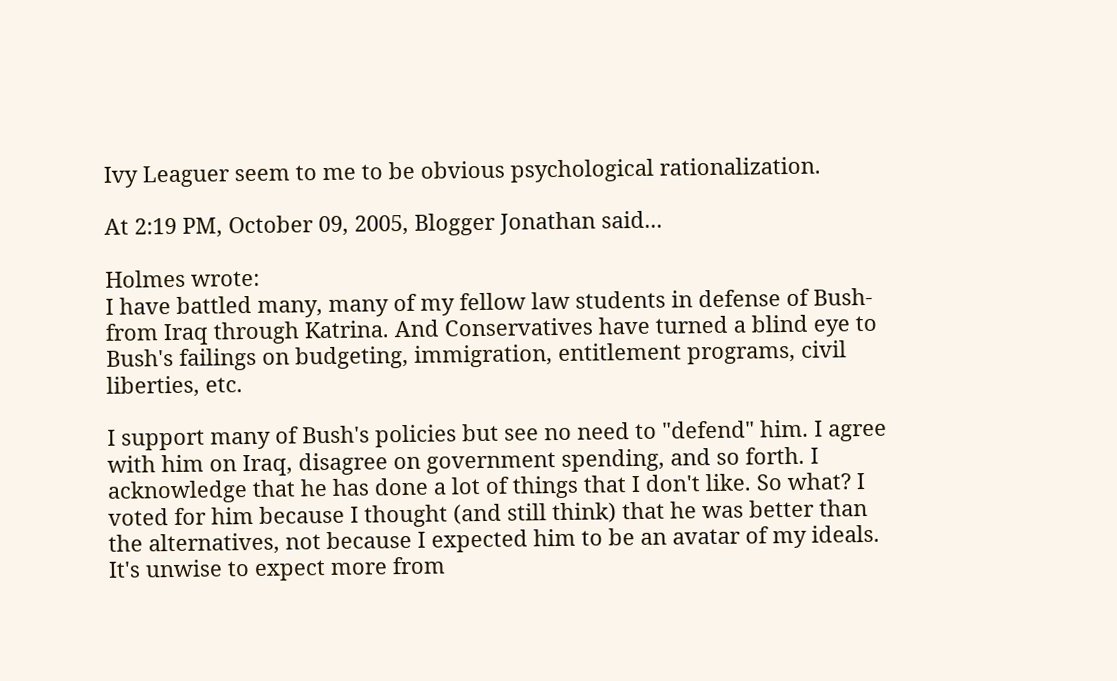Ivy Leaguer seem to me to be obvious psychological rationalization.

At 2:19 PM, October 09, 2005, Blogger Jonathan said...

Holmes wrote:
I have battled many, many of my fellow law students in defense of Bush- from Iraq through Katrina. And Conservatives have turned a blind eye to Bush's failings on budgeting, immigration, entitlement programs, civil liberties, etc.

I support many of Bush's policies but see no need to "defend" him. I agree with him on Iraq, disagree on government spending, and so forth. I acknowledge that he has done a lot of things that I don't like. So what? I voted for him because I thought (and still think) that he was better than the alternatives, not because I expected him to be an avatar of my ideals. It's unwise to expect more from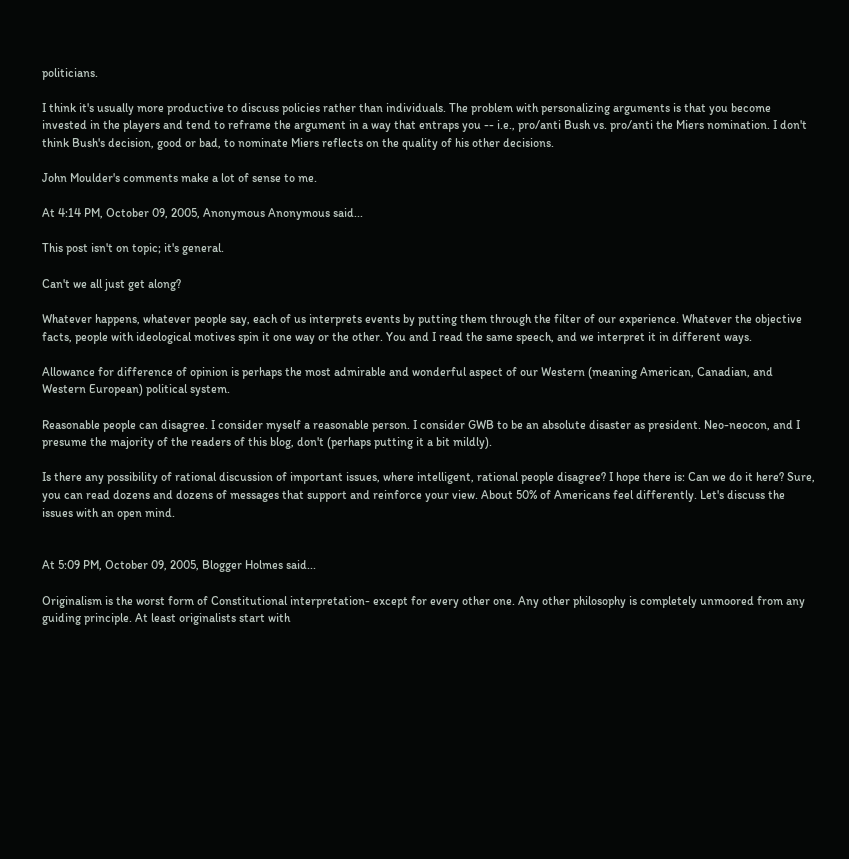politicians.

I think it's usually more productive to discuss policies rather than individuals. The problem with personalizing arguments is that you become invested in the players and tend to reframe the argument in a way that entraps you -- i.e., pro/anti Bush vs. pro/anti the Miers nomination. I don't think Bush's decision, good or bad, to nominate Miers reflects on the quality of his other decisions.

John Moulder's comments make a lot of sense to me.

At 4:14 PM, October 09, 2005, Anonymous Anonymous said...

This post isn't on topic; it's general.

Can't we all just get along?

Whatever happens, whatever people say, each of us interprets events by putting them through the filter of our experience. Whatever the objective facts, people with ideological motives spin it one way or the other. You and I read the same speech, and we interpret it in different ways.

Allowance for difference of opinion is perhaps the most admirable and wonderful aspect of our Western (meaning American, Canadian, and Western European) political system.

Reasonable people can disagree. I consider myself a reasonable person. I consider GWB to be an absolute disaster as president. Neo-neocon, and I presume the majority of the readers of this blog, don't (perhaps putting it a bit mildly).

Is there any possibility of rational discussion of important issues, where intelligent, rational people disagree? I hope there is: Can we do it here? Sure, you can read dozens and dozens of messages that support and reinforce your view. About 50% of Americans feel differently. Let's discuss the issues with an open mind.


At 5:09 PM, October 09, 2005, Blogger Holmes said...

Originalism is the worst form of Constitutional interpretation- except for every other one. Any other philosophy is completely unmoored from any guiding principle. At least originalists start with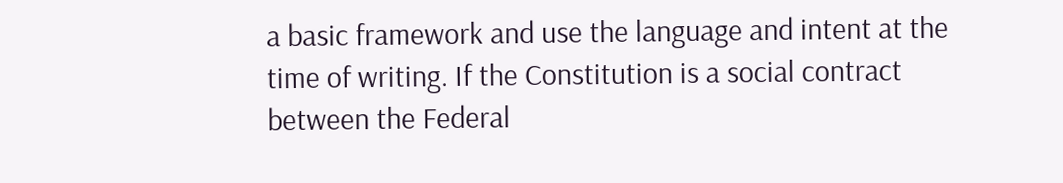a basic framework and use the language and intent at the time of writing. If the Constitution is a social contract between the Federal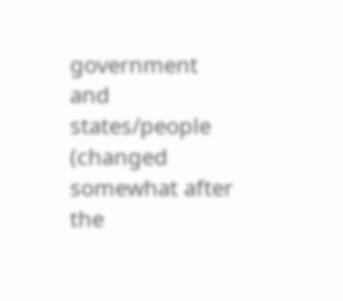government and states/people (changed somewhat after the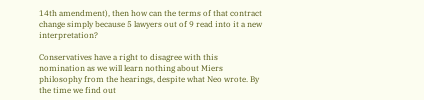14th amendment), then how can the terms of that contract change simply because 5 lawyers out of 9 read into it a new interpretation?

Conservatives have a right to disagree with this nomination as we will learn nothing about Miers philosophy from the hearings, despite what Neo wrote. By the time we find out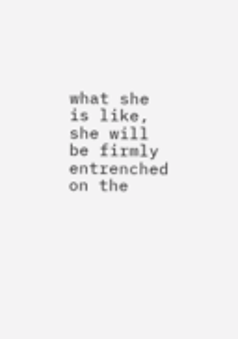what she is like, she will be firmly entrenched on the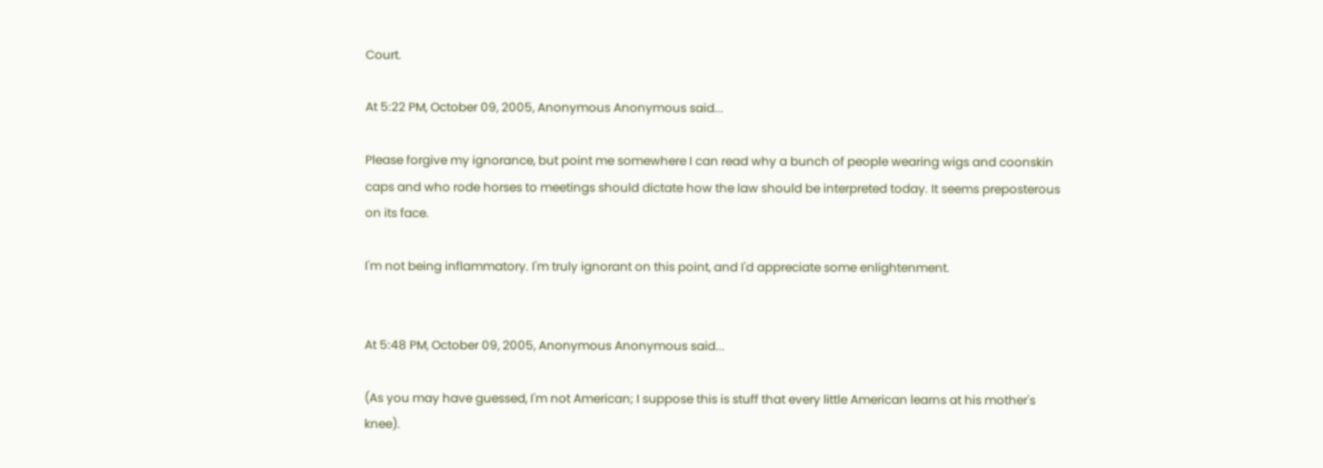Court.

At 5:22 PM, October 09, 2005, Anonymous Anonymous said...

Please forgive my ignorance, but point me somewhere I can read why a bunch of people wearing wigs and coonskin caps and who rode horses to meetings should dictate how the law should be interpreted today. It seems preposterous on its face.

I'm not being inflammatory. I'm truly ignorant on this point, and I'd appreciate some enlightenment.


At 5:48 PM, October 09, 2005, Anonymous Anonymous said...

(As you may have guessed, I'm not American; I suppose this is stuff that every little American learns at his mother's knee).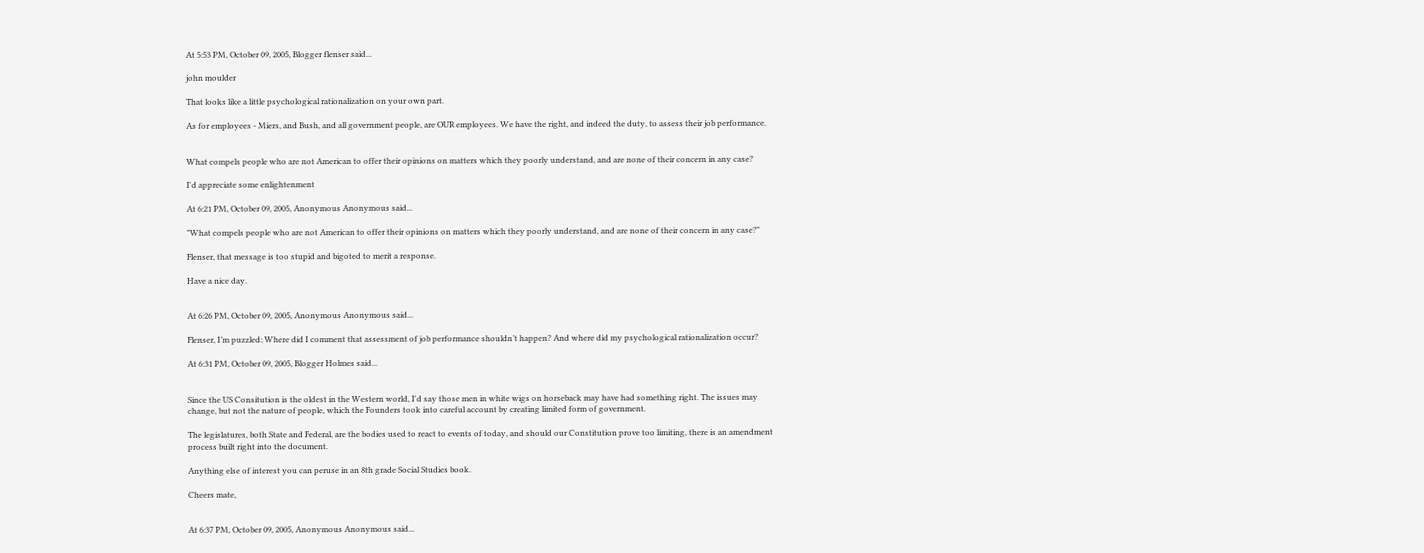At 5:53 PM, October 09, 2005, Blogger flenser said...

john moulder

That looks like a little psychological rationalization on your own part.

As for employees - Miers, and Bush, and all government people, are OUR employees. We have the right, and indeed the duty, to assess their job performance.


What compels people who are not American to offer their opinions on matters which they poorly understand, and are none of their concern in any case?

I'd appreciate some enlightenment

At 6:21 PM, October 09, 2005, Anonymous Anonymous said...

"What compels people who are not American to offer their opinions on matters which they poorly understand, and are none of their concern in any case?"

Flenser, that message is too stupid and bigoted to merit a response.

Have a nice day.


At 6:26 PM, October 09, 2005, Anonymous Anonymous said...

Flenser, I’m puzzled: Where did I comment that assessment of job performance shouldn’t happen? And where did my psychological rationalization occur?

At 6:31 PM, October 09, 2005, Blogger Holmes said...


Since the US Consitution is the oldest in the Western world, I'd say those men in white wigs on horseback may have had something right. The issues may change, but not the nature of people, which the Founders took into careful account by creating limited form of government.

The legislatures, both State and Federal, are the bodies used to react to events of today, and should our Constitution prove too limiting, there is an amendment process built right into the document.

Anything else of interest you can peruse in an 8th grade Social Studies book.

Cheers mate,


At 6:37 PM, October 09, 2005, Anonymous Anonymous said...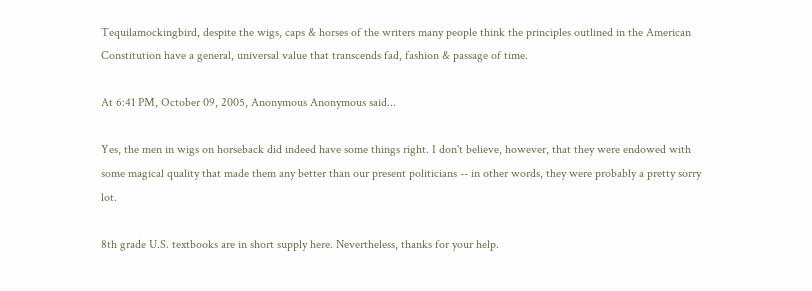Tequilamockingbird, despite the wigs, caps & horses of the writers many people think the principles outlined in the American Constitution have a general, universal value that transcends fad, fashion & passage of time.

At 6:41 PM, October 09, 2005, Anonymous Anonymous said...

Yes, the men in wigs on horseback did indeed have some things right. I don't believe, however, that they were endowed with some magical quality that made them any better than our present politicians -- in other words, they were probably a pretty sorry lot.

8th grade U.S. textbooks are in short supply here. Nevertheless, thanks for your help.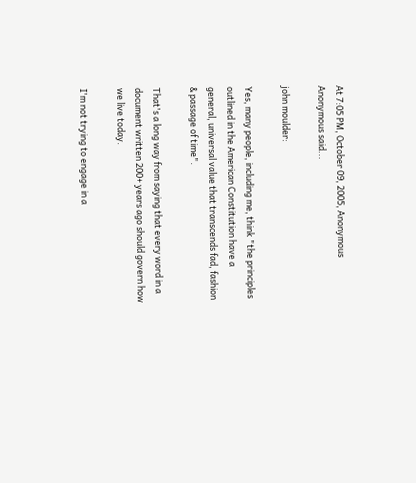At 7:05 PM, October 09, 2005, Anonymous Anonymous said...

john moulder:

Yes, many people, including me, think "the principles outlined in the American Constitution have a general, universal value that transcends fad, fashion & passage of time".

That's a long way from saying that every word in a document written 200+ years ago should govern how we live today.

I'm not trying to engage in a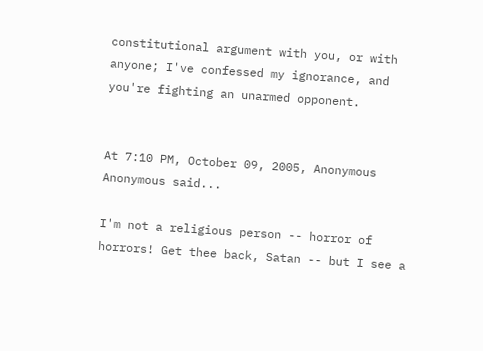constitutional argument with you, or with anyone; I've confessed my ignorance, and you're fighting an unarmed opponent.


At 7:10 PM, October 09, 2005, Anonymous Anonymous said...

I'm not a religious person -- horror of horrors! Get thee back, Satan -- but I see a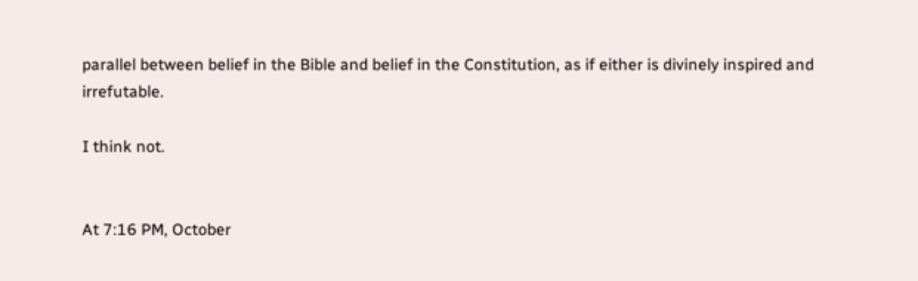parallel between belief in the Bible and belief in the Constitution, as if either is divinely inspired and irrefutable.

I think not.


At 7:16 PM, October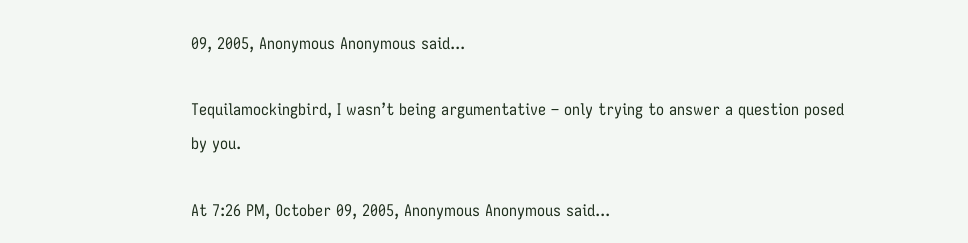09, 2005, Anonymous Anonymous said...

Tequilamockingbird, I wasn’t being argumentative – only trying to answer a question posed by you.

At 7:26 PM, October 09, 2005, Anonymous Anonymous said...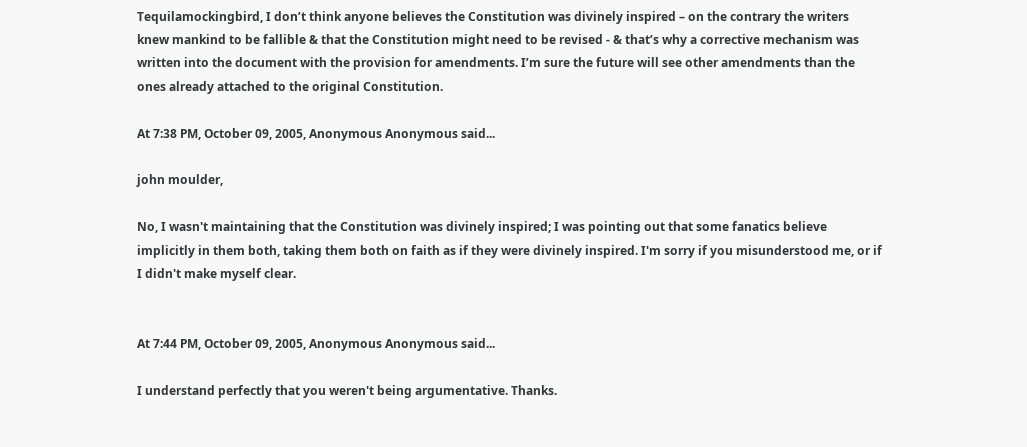Tequilamockingbird, I don’t think anyone believes the Constitution was divinely inspired – on the contrary the writers knew mankind to be fallible & that the Constitution might need to be revised - & that’s why a corrective mechanism was written into the document with the provision for amendments. I’m sure the future will see other amendments than the ones already attached to the original Constitution.

At 7:38 PM, October 09, 2005, Anonymous Anonymous said...

john moulder,

No, I wasn't maintaining that the Constitution was divinely inspired; I was pointing out that some fanatics believe implicitly in them both, taking them both on faith as if they were divinely inspired. I'm sorry if you misunderstood me, or if I didn't make myself clear.


At 7:44 PM, October 09, 2005, Anonymous Anonymous said...

I understand perfectly that you weren't being argumentative. Thanks.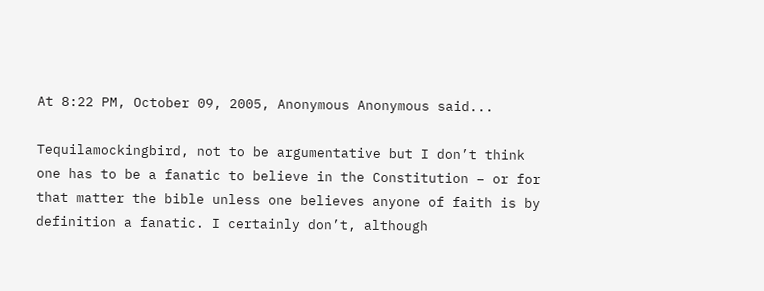At 8:22 PM, October 09, 2005, Anonymous Anonymous said...

Tequilamockingbird, not to be argumentative but I don’t think one has to be a fanatic to believe in the Constitution – or for that matter the bible unless one believes anyone of faith is by definition a fanatic. I certainly don’t, although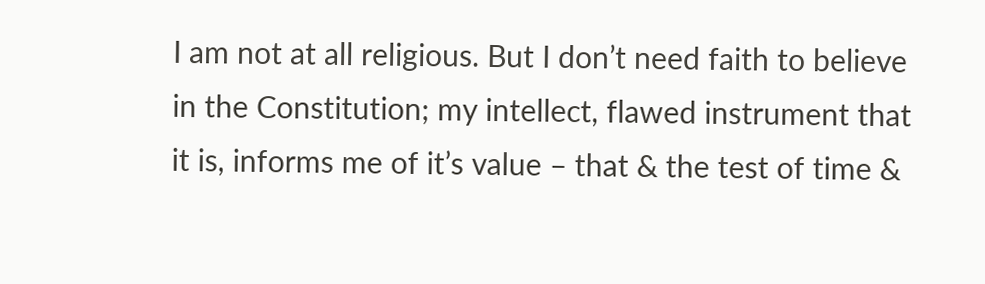I am not at all religious. But I don’t need faith to believe in the Constitution; my intellect, flawed instrument that it is, informs me of it’s value – that & the test of time &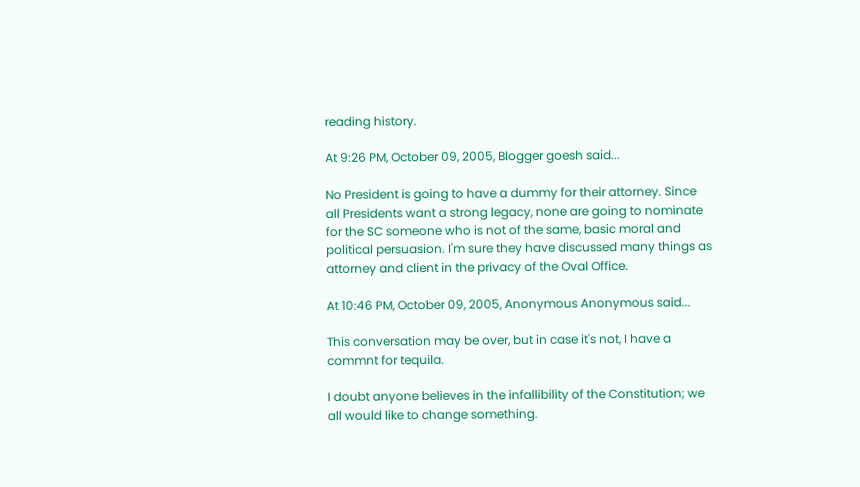reading history.

At 9:26 PM, October 09, 2005, Blogger goesh said...

No President is going to have a dummy for their attorney. Since all Presidents want a strong legacy, none are going to nominate for the SC someone who is not of the same, basic moral and political persuasion. I'm sure they have discussed many things as attorney and client in the privacy of the Oval Office.

At 10:46 PM, October 09, 2005, Anonymous Anonymous said...

This conversation may be over, but in case it's not, I have a commnt for tequila.

I doubt anyone believes in the infallibility of the Constitution; we all would like to change something.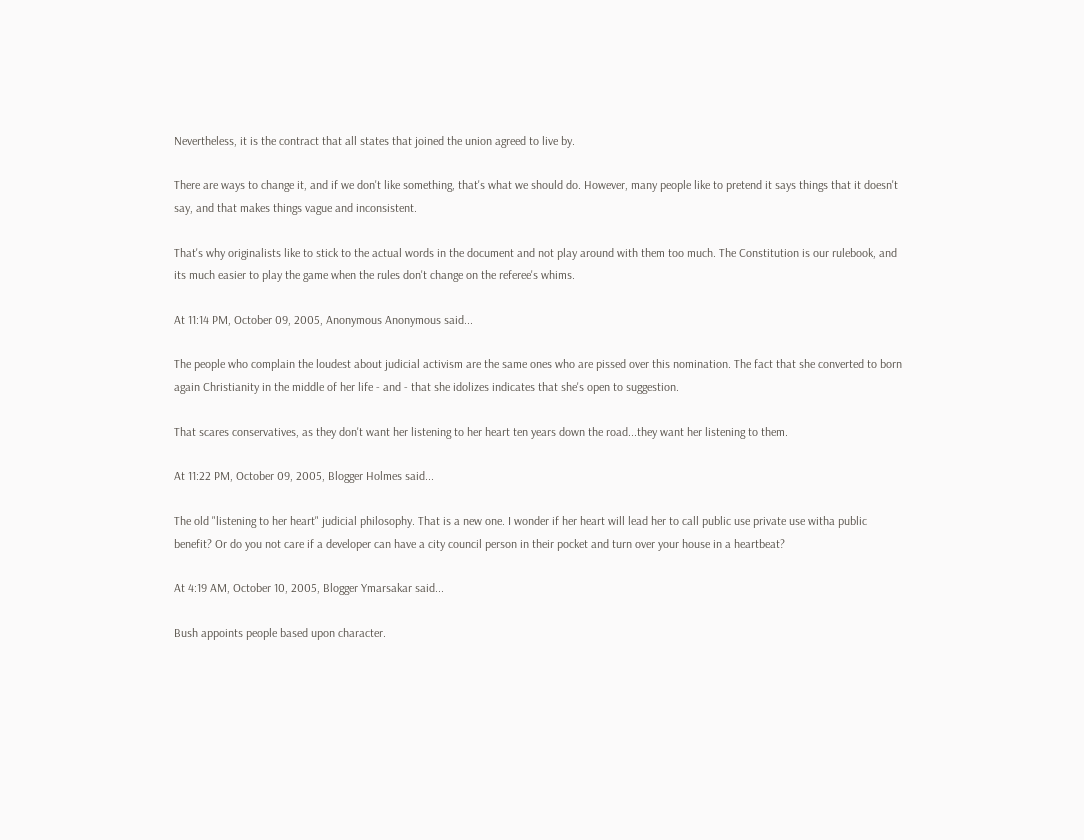Nevertheless, it is the contract that all states that joined the union agreed to live by.

There are ways to change it, and if we don't like something, that's what we should do. However, many people like to pretend it says things that it doesn't say, and that makes things vague and inconsistent.

That's why originalists like to stick to the actual words in the document and not play around with them too much. The Constitution is our rulebook, and its much easier to play the game when the rules don't change on the referee's whims.

At 11:14 PM, October 09, 2005, Anonymous Anonymous said...

The people who complain the loudest about judicial activism are the same ones who are pissed over this nomination. The fact that she converted to born again Christianity in the middle of her life - and - that she idolizes indicates that she's open to suggestion.

That scares conservatives, as they don't want her listening to her heart ten years down the road...they want her listening to them.

At 11:22 PM, October 09, 2005, Blogger Holmes said...

The old "listening to her heart" judicial philosophy. That is a new one. I wonder if her heart will lead her to call public use private use witha public benefit? Or do you not care if a developer can have a city council person in their pocket and turn over your house in a heartbeat?

At 4:19 AM, October 10, 2005, Blogger Ymarsakar said...

Bush appoints people based upon character.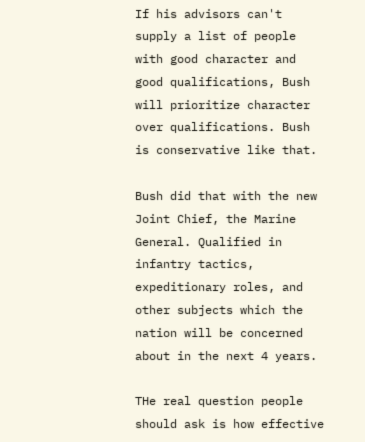If his advisors can't supply a list of people with good character and good qualifications, Bush will prioritize character over qualifications. Bush is conservative like that.

Bush did that with the new Joint Chief, the Marine General. Qualified in infantry tactics, expeditionary roles, and other subjects which the nation will be concerned about in the next 4 years.

THe real question people should ask is how effective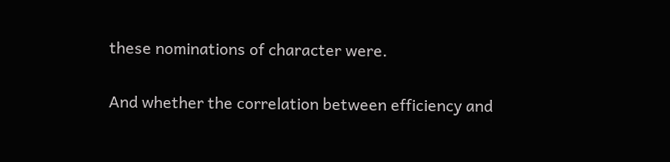these nominations of character were.

And whether the correlation between efficiency and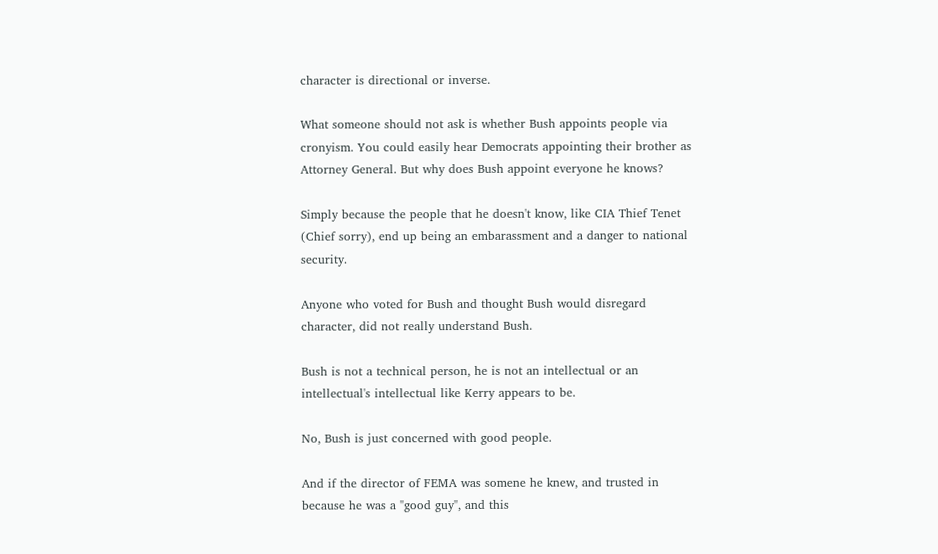character is directional or inverse.

What someone should not ask is whether Bush appoints people via cronyism. You could easily hear Democrats appointing their brother as Attorney General. But why does Bush appoint everyone he knows?

Simply because the people that he doesn't know, like CIA Thief Tenet (Chief sorry), end up being an embarassment and a danger to national security.

Anyone who voted for Bush and thought Bush would disregard character, did not really understand Bush.

Bush is not a technical person, he is not an intellectual or an intellectual's intellectual like Kerry appears to be.

No, Bush is just concerned with good people.

And if the director of FEMA was somene he knew, and trusted in because he was a "good guy", and this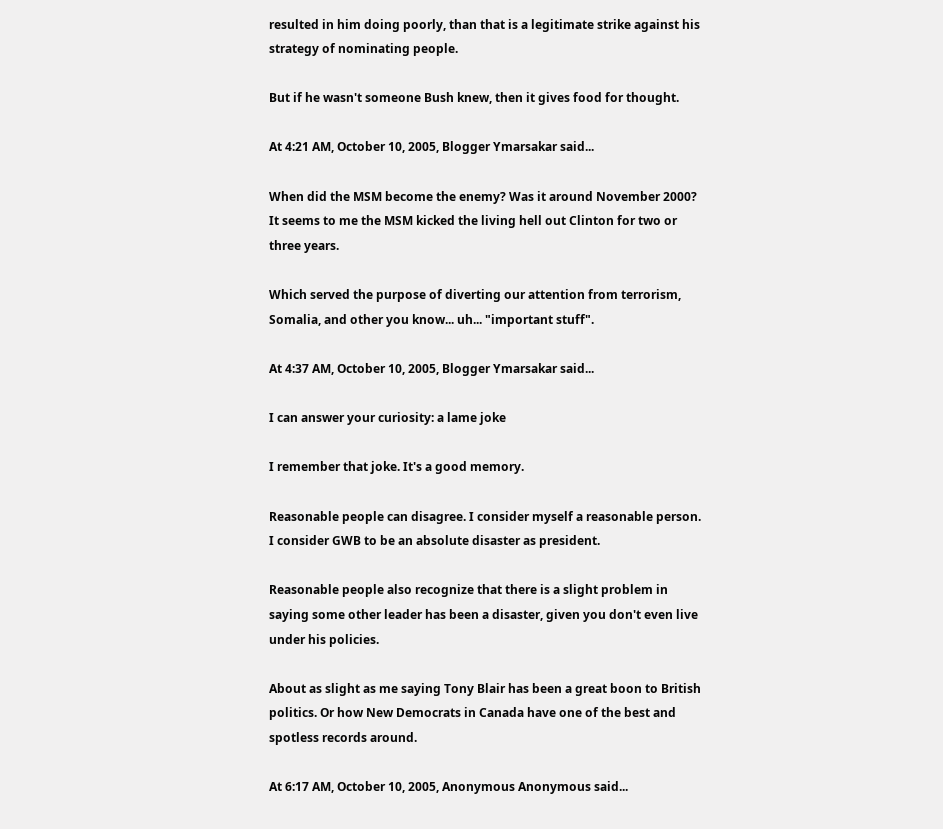resulted in him doing poorly, than that is a legitimate strike against his strategy of nominating people.

But if he wasn't someone Bush knew, then it gives food for thought.

At 4:21 AM, October 10, 2005, Blogger Ymarsakar said...

When did the MSM become the enemy? Was it around November 2000? It seems to me the MSM kicked the living hell out Clinton for two or three years.

Which served the purpose of diverting our attention from terrorism, Somalia, and other you know... uh... "important stuff".

At 4:37 AM, October 10, 2005, Blogger Ymarsakar said...

I can answer your curiosity: a lame joke

I remember that joke. It's a good memory.

Reasonable people can disagree. I consider myself a reasonable person. I consider GWB to be an absolute disaster as president.

Reasonable people also recognize that there is a slight problem in saying some other leader has been a disaster, given you don't even live under his policies.

About as slight as me saying Tony Blair has been a great boon to British politics. Or how New Democrats in Canada have one of the best and spotless records around.

At 6:17 AM, October 10, 2005, Anonymous Anonymous said...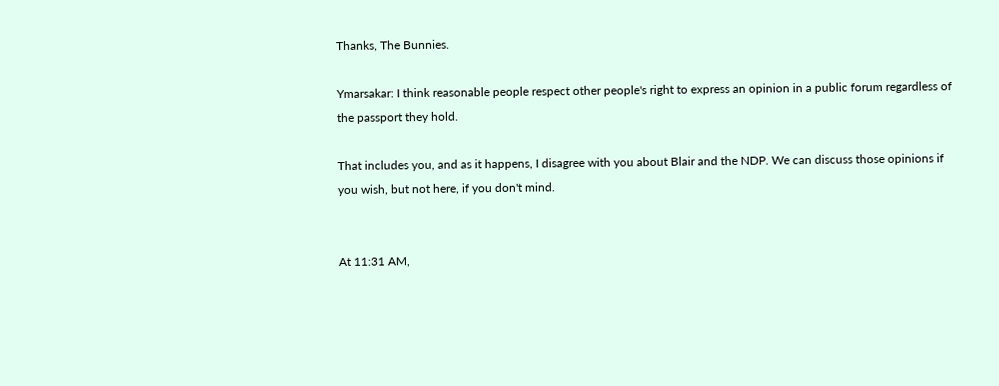Thanks, The Bunnies.

Ymarsakar: I think reasonable people respect other people's right to express an opinion in a public forum regardless of the passport they hold.

That includes you, and as it happens, I disagree with you about Blair and the NDP. We can discuss those opinions if you wish, but not here, if you don't mind.


At 11:31 AM,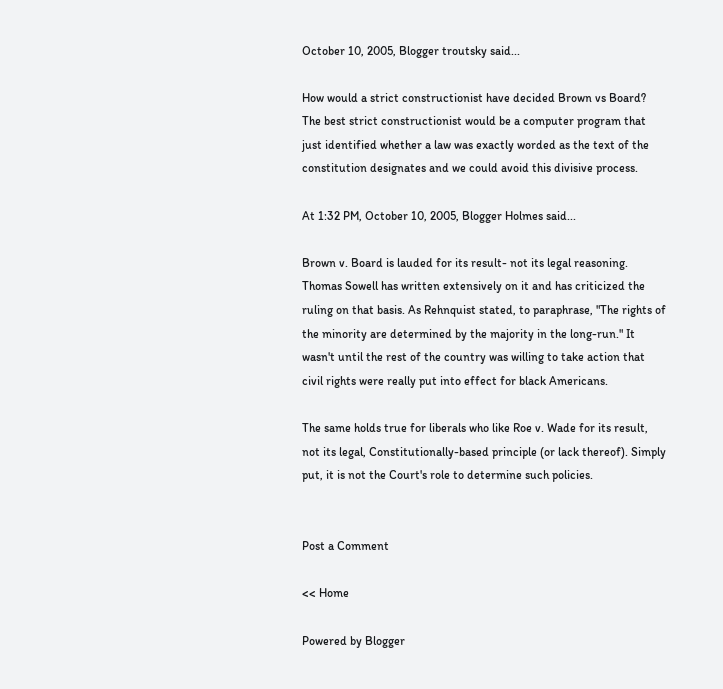October 10, 2005, Blogger troutsky said...

How would a strict constructionist have decided Brown vs Board? The best strict constructionist would be a computer program that just identified whether a law was exactly worded as the text of the constitution designates and we could avoid this divisive process.

At 1:32 PM, October 10, 2005, Blogger Holmes said...

Brown v. Board is lauded for its result- not its legal reasoning. Thomas Sowell has written extensively on it and has criticized the ruling on that basis. As Rehnquist stated, to paraphrase, "The rights of the minority are determined by the majority in the long-run." It wasn't until the rest of the country was willing to take action that civil rights were really put into effect for black Americans.

The same holds true for liberals who like Roe v. Wade for its result, not its legal, Constitutionally-based principle (or lack thereof). Simply put, it is not the Court's role to determine such policies.


Post a Comment

<< Home

Powered by Blogger